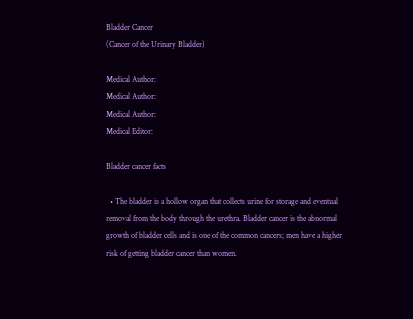Bladder Cancer
(Cancer of the Urinary Bladder)

Medical Author:
Medical Author:
Medical Author:
Medical Editor:

Bladder cancer facts

  • The bladder is a hollow organ that collects urine for storage and eventual removal from the body through the urethra. Bladder cancer is the abnormal growth of bladder cells and is one of the common cancers; men have a higher risk of getting bladder cancer than women.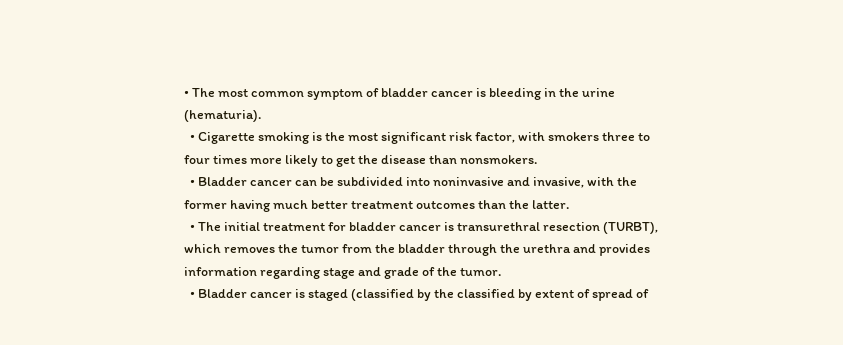• The most common symptom of bladder cancer is bleeding in the urine (hematuria).
  • Cigarette smoking is the most significant risk factor, with smokers three to four times more likely to get the disease than nonsmokers.
  • Bladder cancer can be subdivided into noninvasive and invasive, with the former having much better treatment outcomes than the latter.
  • The initial treatment for bladder cancer is transurethral resection (TURBT), which removes the tumor from the bladder through the urethra and provides information regarding stage and grade of the tumor.
  • Bladder cancer is staged (classified by the classified by extent of spread of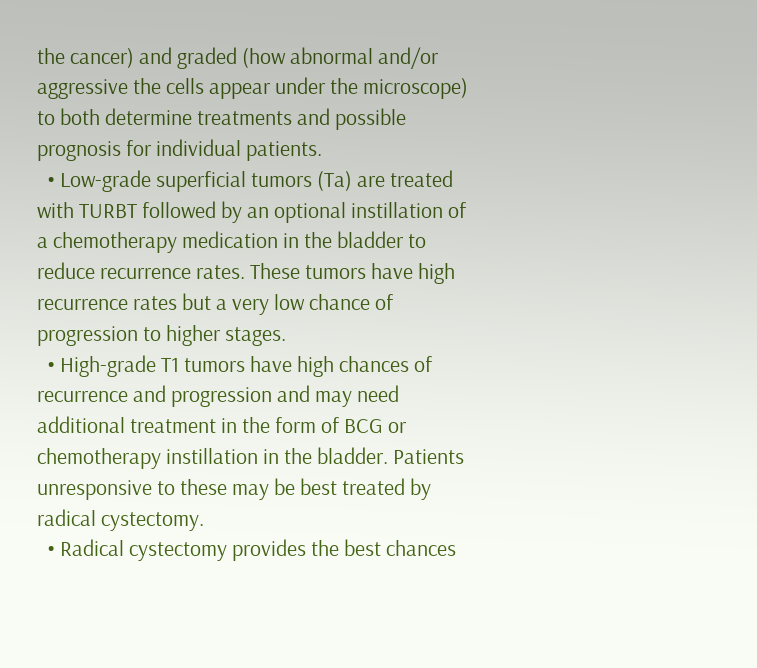the cancer) and graded (how abnormal and/or aggressive the cells appear under the microscope) to both determine treatments and possible prognosis for individual patients.
  • Low-grade superficial tumors (Ta) are treated with TURBT followed by an optional instillation of a chemotherapy medication in the bladder to reduce recurrence rates. These tumors have high recurrence rates but a very low chance of progression to higher stages.
  • High-grade T1 tumors have high chances of recurrence and progression and may need additional treatment in the form of BCG or chemotherapy instillation in the bladder. Patients unresponsive to these may be best treated by radical cystectomy.
  • Radical cystectomy provides the best chances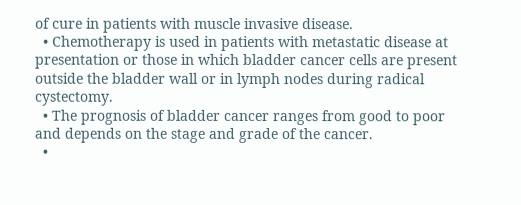of cure in patients with muscle invasive disease.
  • Chemotherapy is used in patients with metastatic disease at presentation or those in which bladder cancer cells are present outside the bladder wall or in lymph nodes during radical cystectomy.
  • The prognosis of bladder cancer ranges from good to poor and depends on the stage and grade of the cancer.
  •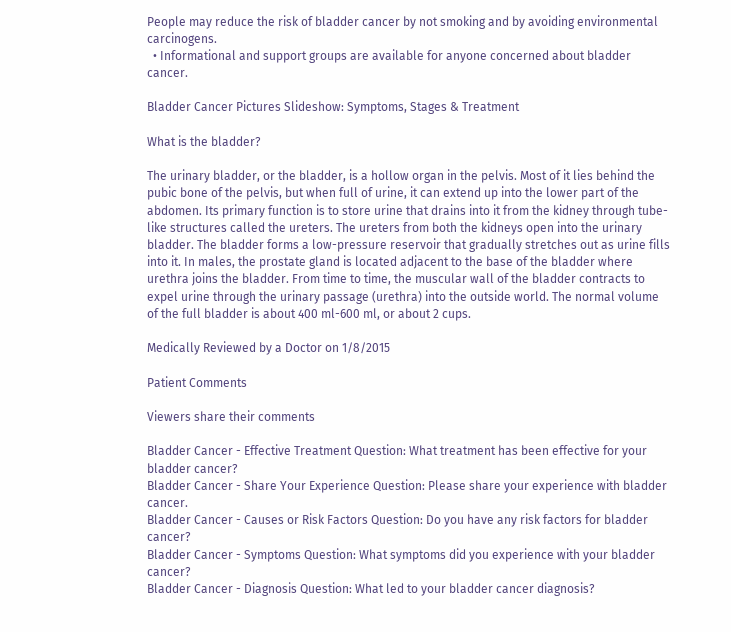People may reduce the risk of bladder cancer by not smoking and by avoiding environmental carcinogens.
  • Informational and support groups are available for anyone concerned about bladder cancer.

Bladder Cancer Pictures Slideshow: Symptoms, Stages & Treatment

What is the bladder?

The urinary bladder, or the bladder, is a hollow organ in the pelvis. Most of it lies behind the pubic bone of the pelvis, but when full of urine, it can extend up into the lower part of the abdomen. Its primary function is to store urine that drains into it from the kidney through tube-like structures called the ureters. The ureters from both the kidneys open into the urinary bladder. The bladder forms a low-pressure reservoir that gradually stretches out as urine fills into it. In males, the prostate gland is located adjacent to the base of the bladder where urethra joins the bladder. From time to time, the muscular wall of the bladder contracts to expel urine through the urinary passage (urethra) into the outside world. The normal volume of the full bladder is about 400 ml-600 ml, or about 2 cups.

Medically Reviewed by a Doctor on 1/8/2015

Patient Comments

Viewers share their comments

Bladder Cancer - Effective Treatment Question: What treatment has been effective for your bladder cancer?
Bladder Cancer - Share Your Experience Question: Please share your experience with bladder cancer.
Bladder Cancer - Causes or Risk Factors Question: Do you have any risk factors for bladder cancer?
Bladder Cancer - Symptoms Question: What symptoms did you experience with your bladder cancer?
Bladder Cancer - Diagnosis Question: What led to your bladder cancer diagnosis?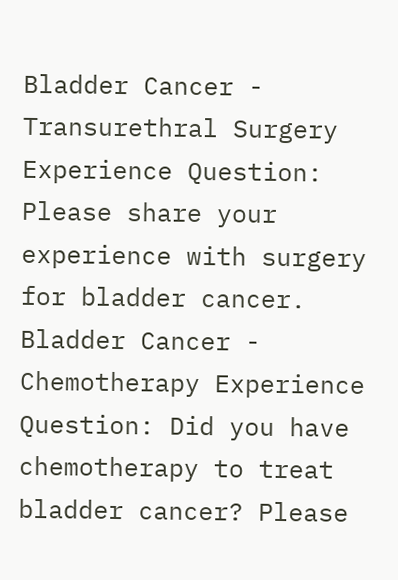Bladder Cancer - Transurethral Surgery Experience Question: Please share your experience with surgery for bladder cancer.
Bladder Cancer - Chemotherapy Experience Question: Did you have chemotherapy to treat bladder cancer? Please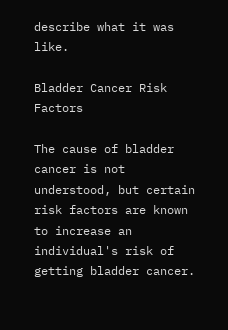describe what it was like.

Bladder Cancer Risk Factors

The cause of bladder cancer is not understood, but certain risk factors are known to increase an individual's risk of getting bladder cancer.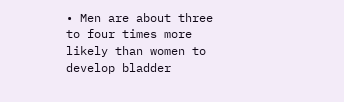• Men are about three to four times more likely than women to develop bladder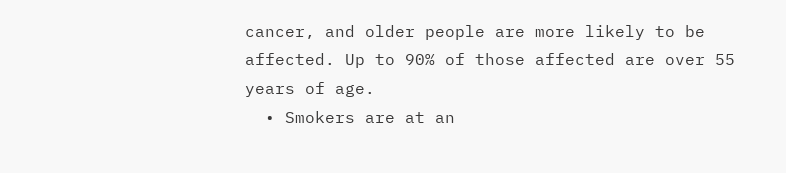cancer, and older people are more likely to be affected. Up to 90% of those affected are over 55 years of age.
  • Smokers are at an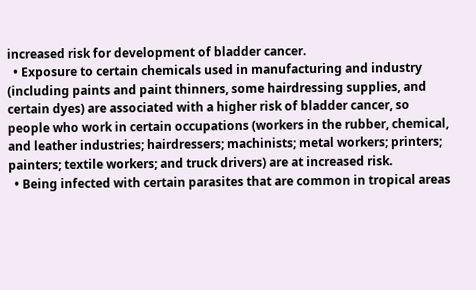increased risk for development of bladder cancer.
  • Exposure to certain chemicals used in manufacturing and industry (including paints and paint thinners, some hairdressing supplies, and certain dyes) are associated with a higher risk of bladder cancer, so people who work in certain occupations (workers in the rubber, chemical, and leather industries; hairdressers; machinists; metal workers; printers; painters; textile workers; and truck drivers) are at increased risk.
  • Being infected with certain parasites that are common in tropical areas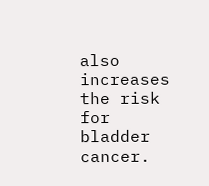also increases the risk for bladder cancer.